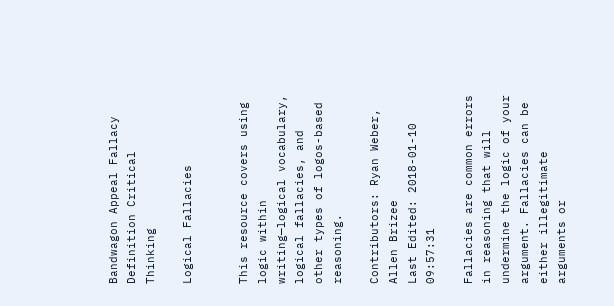Bandwagon Appeal Fallacy Definition Critical Thinking

Logical Fallacies


This resource covers using logic within writing—logical vocabulary, logical fallacies, and other types of logos-based reasoning.

Contributors: Ryan Weber, Allen Brizee
Last Edited: 2018-01-10 09:57:31

Fallacies are common errors in reasoning that will undermine the logic of your argument. Fallacies can be either illegitimate arguments or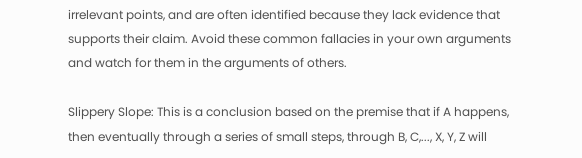irrelevant points, and are often identified because they lack evidence that supports their claim. Avoid these common fallacies in your own arguments and watch for them in the arguments of others.

Slippery Slope: This is a conclusion based on the premise that if A happens, then eventually through a series of small steps, through B, C,..., X, Y, Z will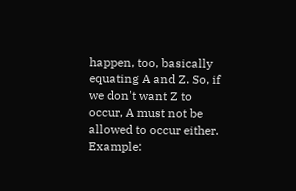happen, too, basically equating A and Z. So, if we don't want Z to occur, A must not be allowed to occur either. Example: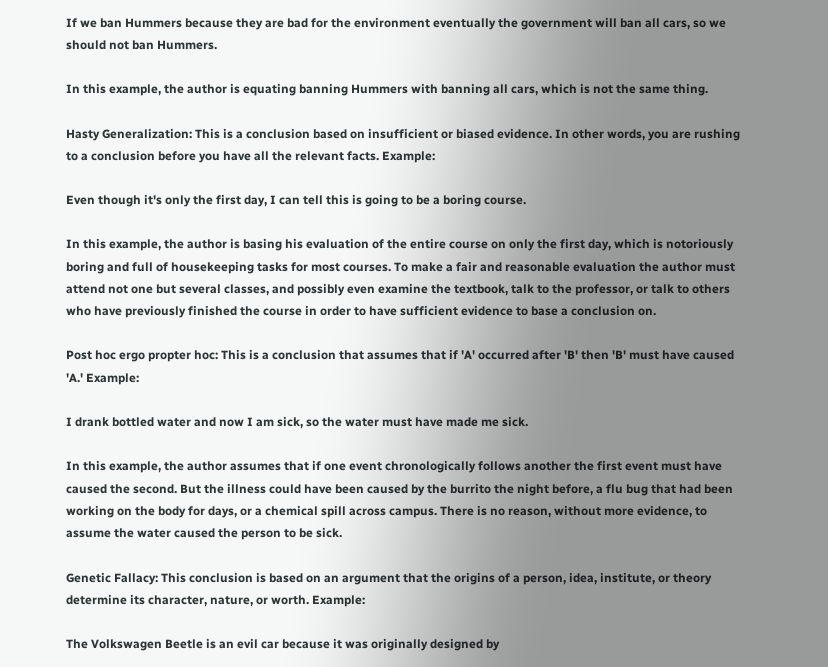If we ban Hummers because they are bad for the environment eventually the government will ban all cars, so we should not ban Hummers.

In this example, the author is equating banning Hummers with banning all cars, which is not the same thing.

Hasty Generalization: This is a conclusion based on insufficient or biased evidence. In other words, you are rushing to a conclusion before you have all the relevant facts. Example:

Even though it's only the first day, I can tell this is going to be a boring course.

In this example, the author is basing his evaluation of the entire course on only the first day, which is notoriously boring and full of housekeeping tasks for most courses. To make a fair and reasonable evaluation the author must attend not one but several classes, and possibly even examine the textbook, talk to the professor, or talk to others who have previously finished the course in order to have sufficient evidence to base a conclusion on.

Post hoc ergo propter hoc: This is a conclusion that assumes that if 'A' occurred after 'B' then 'B' must have caused 'A.' Example:

I drank bottled water and now I am sick, so the water must have made me sick.

In this example, the author assumes that if one event chronologically follows another the first event must have caused the second. But the illness could have been caused by the burrito the night before, a flu bug that had been working on the body for days, or a chemical spill across campus. There is no reason, without more evidence, to assume the water caused the person to be sick.

Genetic Fallacy: This conclusion is based on an argument that the origins of a person, idea, institute, or theory determine its character, nature, or worth. Example:

The Volkswagen Beetle is an evil car because it was originally designed by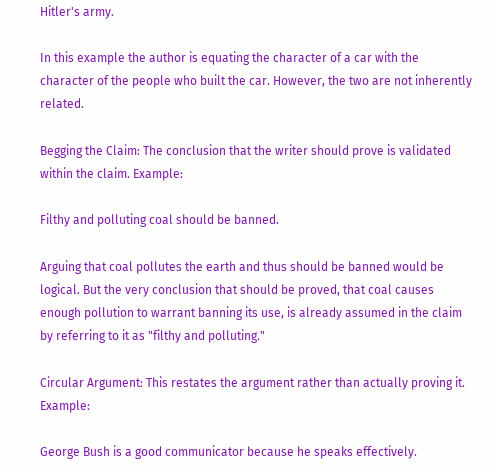Hitler's army.

In this example the author is equating the character of a car with the character of the people who built the car. However, the two are not inherently related.

Begging the Claim: The conclusion that the writer should prove is validated within the claim. Example:

Filthy and polluting coal should be banned.

Arguing that coal pollutes the earth and thus should be banned would be logical. But the very conclusion that should be proved, that coal causes enough pollution to warrant banning its use, is already assumed in the claim by referring to it as "filthy and polluting."

Circular Argument: This restates the argument rather than actually proving it. Example:

George Bush is a good communicator because he speaks effectively.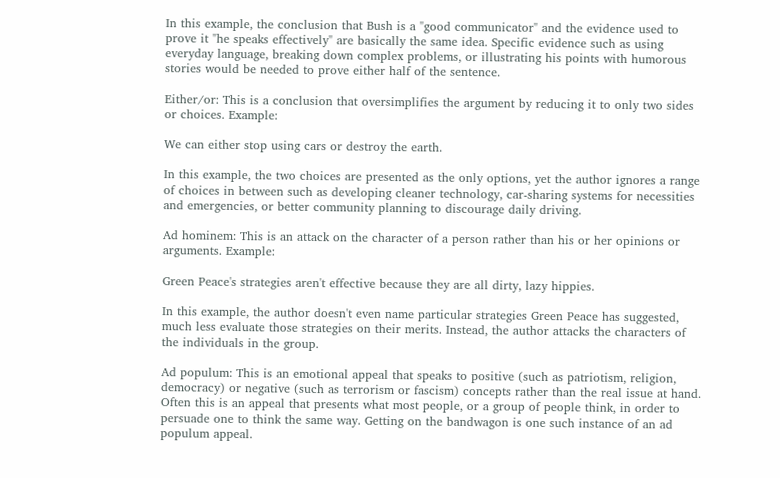In this example, the conclusion that Bush is a "good communicator" and the evidence used to prove it "he speaks effectively" are basically the same idea. Specific evidence such as using everyday language, breaking down complex problems, or illustrating his points with humorous stories would be needed to prove either half of the sentence.

Either/or: This is a conclusion that oversimplifies the argument by reducing it to only two sides or choices. Example:

We can either stop using cars or destroy the earth.

In this example, the two choices are presented as the only options, yet the author ignores a range of choices in between such as developing cleaner technology, car-sharing systems for necessities and emergencies, or better community planning to discourage daily driving.

Ad hominem: This is an attack on the character of a person rather than his or her opinions or arguments. Example:

Green Peace's strategies aren't effective because they are all dirty, lazy hippies.

In this example, the author doesn't even name particular strategies Green Peace has suggested, much less evaluate those strategies on their merits. Instead, the author attacks the characters of the individuals in the group.

Ad populum: This is an emotional appeal that speaks to positive (such as patriotism, religion, democracy) or negative (such as terrorism or fascism) concepts rather than the real issue at hand. Often this is an appeal that presents what most people, or a group of people think, in order to persuade one to think the same way. Getting on the bandwagon is one such instance of an ad populum appeal.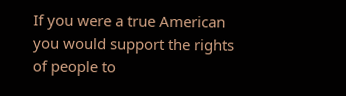If you were a true American you would support the rights of people to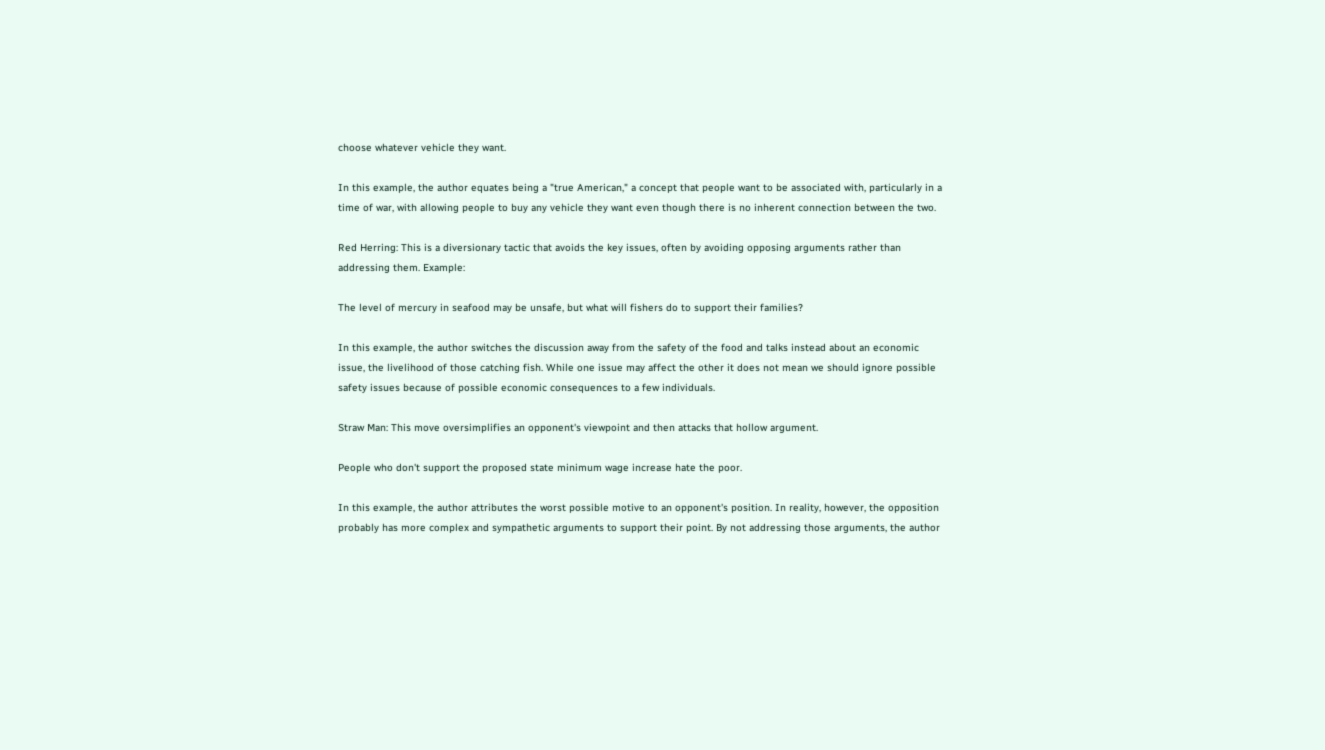choose whatever vehicle they want.

In this example, the author equates being a "true American," a concept that people want to be associated with, particularly in a time of war, with allowing people to buy any vehicle they want even though there is no inherent connection between the two.

Red Herring: This is a diversionary tactic that avoids the key issues, often by avoiding opposing arguments rather than addressing them. Example:

The level of mercury in seafood may be unsafe, but what will fishers do to support their families?

In this example, the author switches the discussion away from the safety of the food and talks instead about an economic issue, the livelihood of those catching fish. While one issue may affect the other it does not mean we should ignore possible safety issues because of possible economic consequences to a few individuals.

Straw Man: This move oversimplifies an opponent's viewpoint and then attacks that hollow argument.

People who don't support the proposed state minimum wage increase hate the poor.

In this example, the author attributes the worst possible motive to an opponent's position. In reality, however, the opposition probably has more complex and sympathetic arguments to support their point. By not addressing those arguments, the author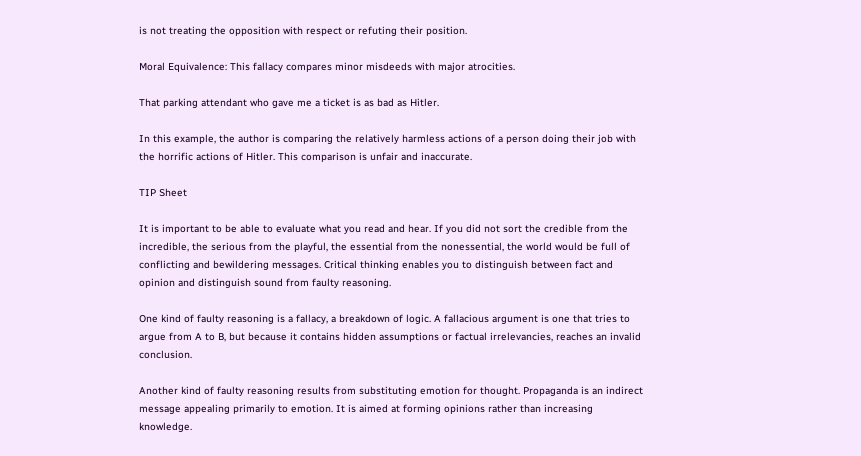is not treating the opposition with respect or refuting their position.

Moral Equivalence: This fallacy compares minor misdeeds with major atrocities.

That parking attendant who gave me a ticket is as bad as Hitler.

In this example, the author is comparing the relatively harmless actions of a person doing their job with the horrific actions of Hitler. This comparison is unfair and inaccurate.

TIP Sheet

It is important to be able to evaluate what you read and hear. If you did not sort the credible from the incredible, the serious from the playful, the essential from the nonessential, the world would be full of conflicting and bewildering messages. Critical thinking enables you to distinguish between fact and opinion and distinguish sound from faulty reasoning.

One kind of faulty reasoning is a fallacy, a breakdown of logic. A fallacious argument is one that tries to argue from A to B, but because it contains hidden assumptions or factual irrelevancies, reaches an invalid conclusion.

Another kind of faulty reasoning results from substituting emotion for thought. Propaganda is an indirect message appealing primarily to emotion. It is aimed at forming opinions rather than increasing knowledge.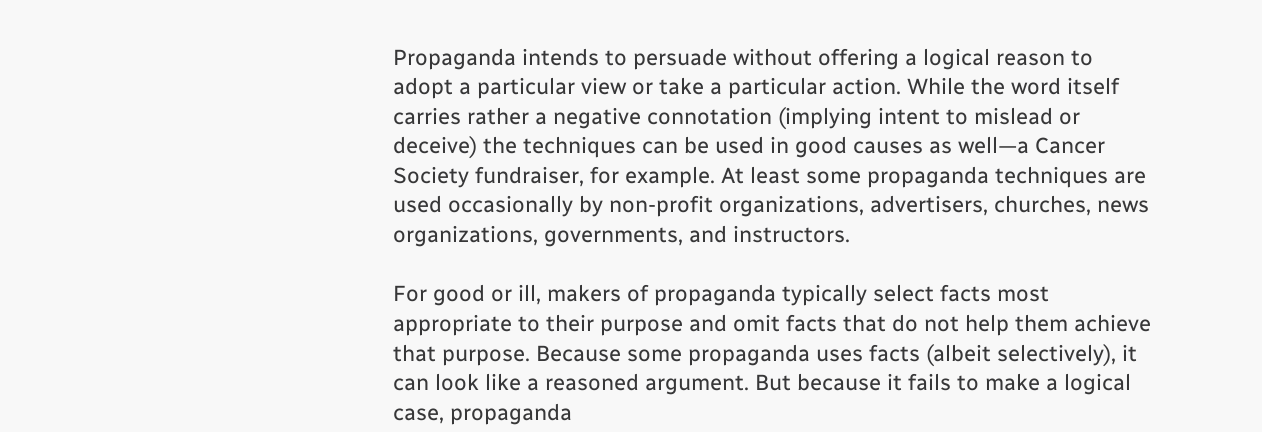Propaganda intends to persuade without offering a logical reason to adopt a particular view or take a particular action. While the word itself carries rather a negative connotation (implying intent to mislead or deceive) the techniques can be used in good causes as well—a Cancer Society fundraiser, for example. At least some propaganda techniques are used occasionally by non-profit organizations, advertisers, churches, news organizations, governments, and instructors.

For good or ill, makers of propaganda typically select facts most appropriate to their purpose and omit facts that do not help them achieve that purpose. Because some propaganda uses facts (albeit selectively), it can look like a reasoned argument. But because it fails to make a logical case, propaganda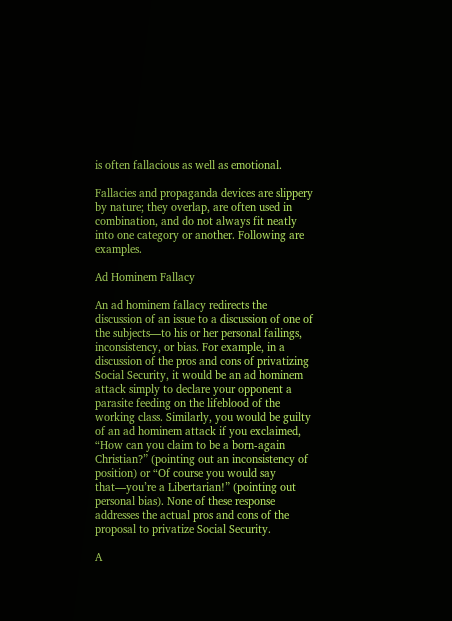is often fallacious as well as emotional.

Fallacies and propaganda devices are slippery by nature; they overlap, are often used in combination, and do not always fit neatly into one category or another. Following are examples.

Ad Hominem Fallacy

An ad hominem fallacy redirects the discussion of an issue to a discussion of one of the subjects—to his or her personal failings, inconsistency, or bias. For example, in a discussion of the pros and cons of privatizing Social Security, it would be an ad hominem attack simply to declare your opponent a parasite feeding on the lifeblood of the working class. Similarly, you would be guilty of an ad hominem attack if you exclaimed, “How can you claim to be a born-again Christian?” (pointing out an inconsistency of position) or “Of course you would say that—you’re a Libertarian!” (pointing out personal bias). None of these response addresses the actual pros and cons of the proposal to privatize Social Security.

A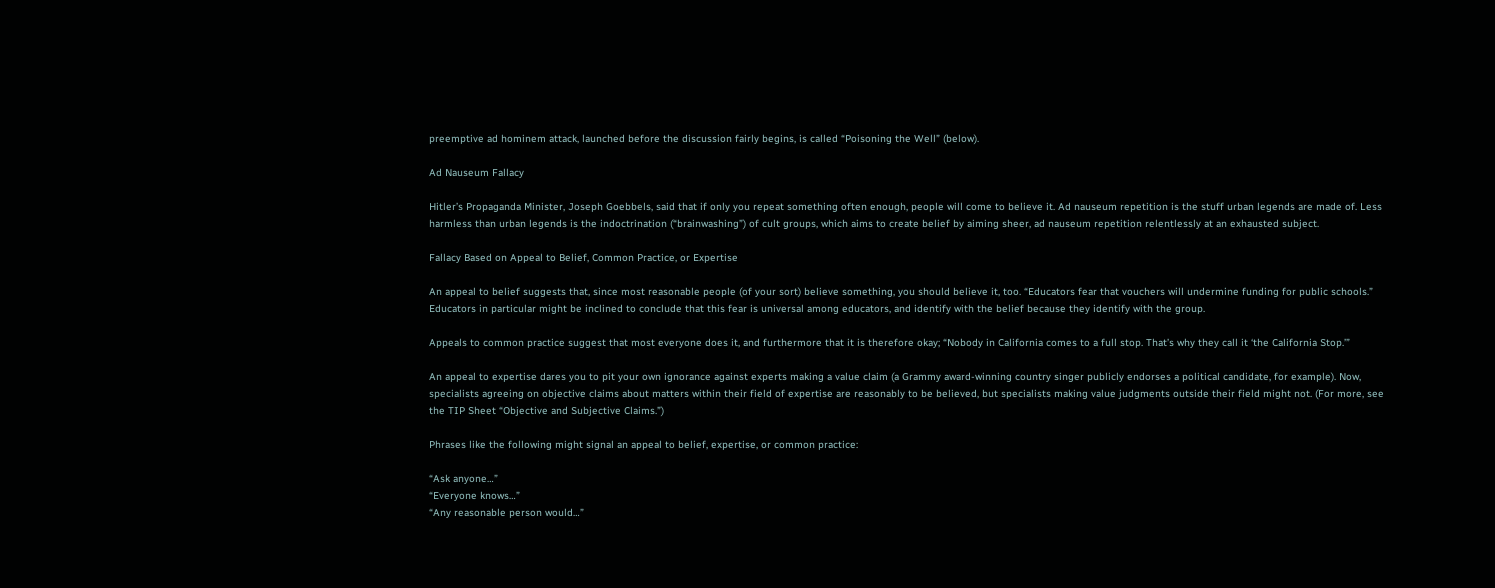preemptive ad hominem attack, launched before the discussion fairly begins, is called “Poisoning the Well” (below).

Ad Nauseum Fallacy

Hitler’s Propaganda Minister, Joseph Goebbels, said that if only you repeat something often enough, people will come to believe it. Ad nauseum repetition is the stuff urban legends are made of. Less harmless than urban legends is the indoctrination (“brainwashing”) of cult groups, which aims to create belief by aiming sheer, ad nauseum repetition relentlessly at an exhausted subject.

Fallacy Based on Appeal to Belief, Common Practice, or Expertise

An appeal to belief suggests that, since most reasonable people (of your sort) believe something, you should believe it, too. “Educators fear that vouchers will undermine funding for public schools.” Educators in particular might be inclined to conclude that this fear is universal among educators, and identify with the belief because they identify with the group.

Appeals to common practice suggest that most everyone does it, and furthermore that it is therefore okay; “Nobody in California comes to a full stop. That’s why they call it ‘the California Stop.’”

An appeal to expertise dares you to pit your own ignorance against experts making a value claim (a Grammy award-winning country singer publicly endorses a political candidate, for example). Now, specialists agreeing on objective claims about matters within their field of expertise are reasonably to be believed, but specialists making value judgments outside their field might not. (For more, see the TIP Sheet “Objective and Subjective Claims.”)

Phrases like the following might signal an appeal to belief, expertise, or common practice:

“Ask anyone…”
“Everyone knows…”
“Any reasonable person would…”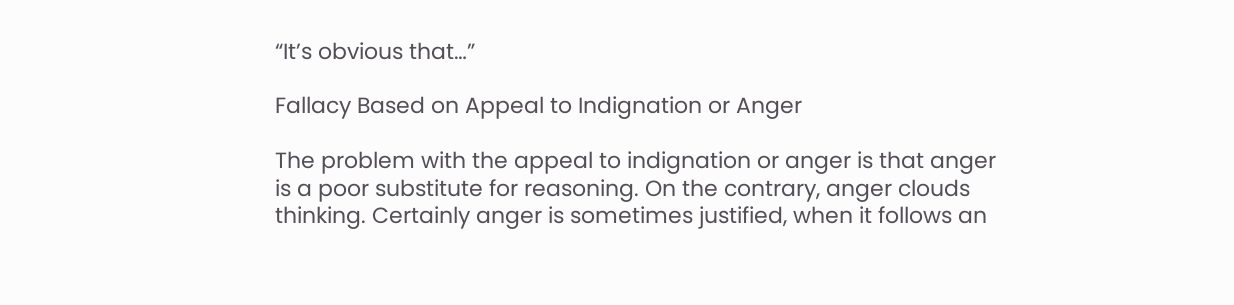“It’s obvious that…”

Fallacy Based on Appeal to Indignation or Anger

The problem with the appeal to indignation or anger is that anger is a poor substitute for reasoning. On the contrary, anger clouds thinking. Certainly anger is sometimes justified, when it follows an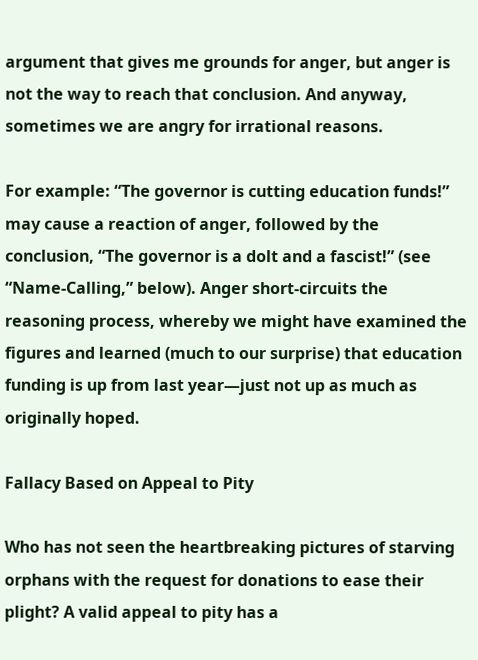argument that gives me grounds for anger, but anger is not the way to reach that conclusion. And anyway, sometimes we are angry for irrational reasons.

For example: “The governor is cutting education funds!” may cause a reaction of anger, followed by the conclusion, “The governor is a dolt and a fascist!” (see “Name-Calling,” below). Anger short-circuits the reasoning process, whereby we might have examined the figures and learned (much to our surprise) that education funding is up from last year—just not up as much as originally hoped.

Fallacy Based on Appeal to Pity

Who has not seen the heartbreaking pictures of starving orphans with the request for donations to ease their plight? A valid appeal to pity has a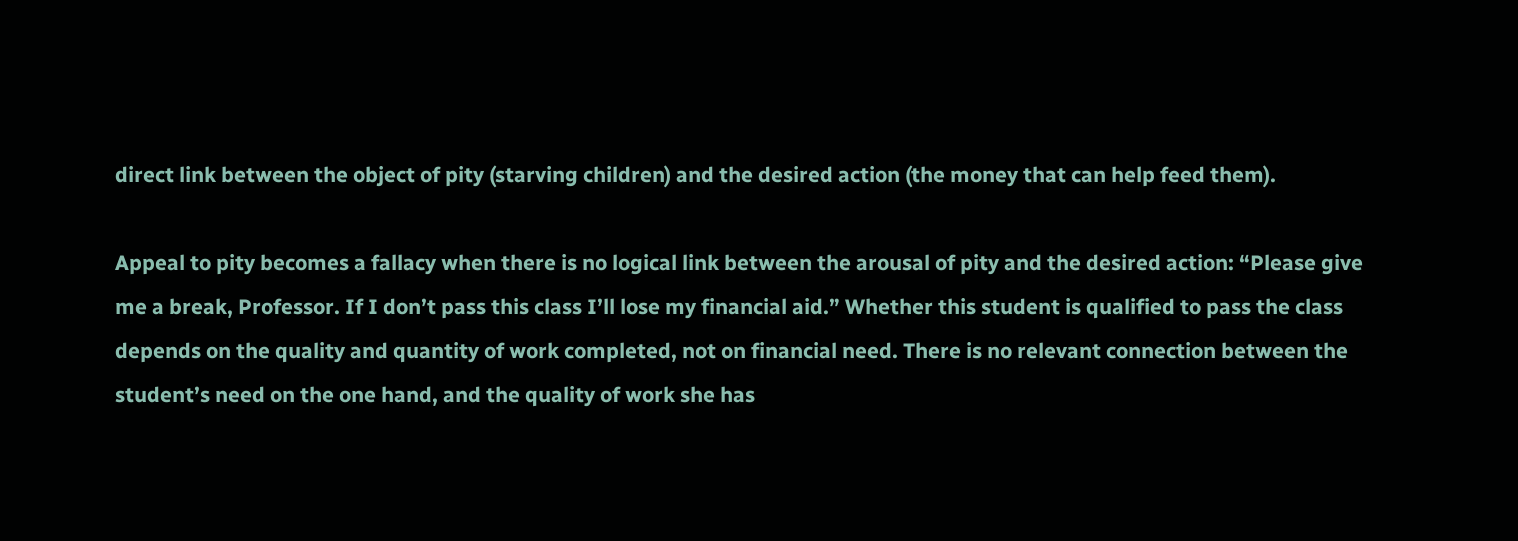direct link between the object of pity (starving children) and the desired action (the money that can help feed them).

Appeal to pity becomes a fallacy when there is no logical link between the arousal of pity and the desired action: “Please give me a break, Professor. If I don’t pass this class I’ll lose my financial aid.” Whether this student is qualified to pass the class depends on the quality and quantity of work completed, not on financial need. There is no relevant connection between the student’s need on the one hand, and the quality of work she has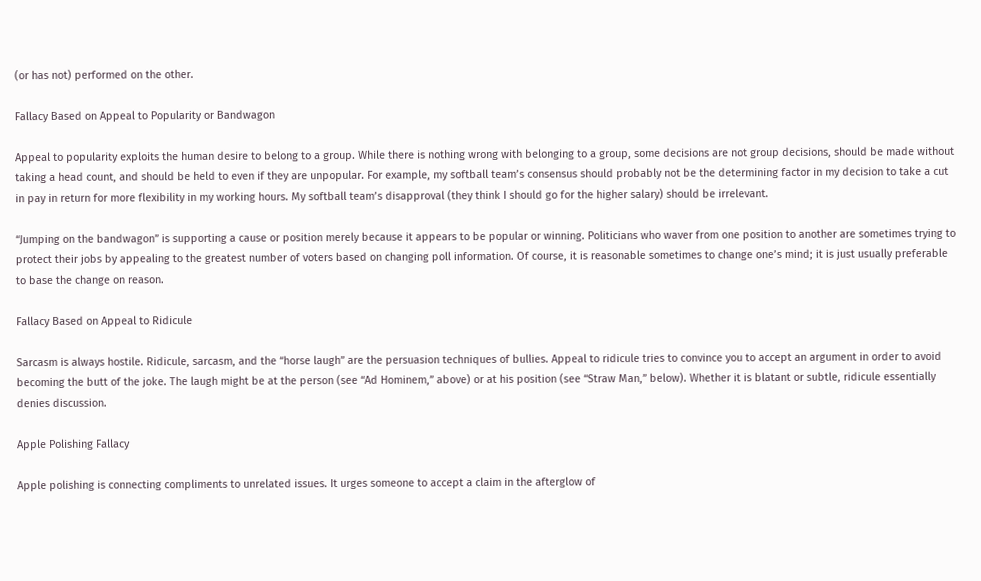(or has not) performed on the other.

Fallacy Based on Appeal to Popularity or Bandwagon

Appeal to popularity exploits the human desire to belong to a group. While there is nothing wrong with belonging to a group, some decisions are not group decisions, should be made without taking a head count, and should be held to even if they are unpopular. For example, my softball team’s consensus should probably not be the determining factor in my decision to take a cut in pay in return for more flexibility in my working hours. My softball team’s disapproval (they think I should go for the higher salary) should be irrelevant.

“Jumping on the bandwagon” is supporting a cause or position merely because it appears to be popular or winning. Politicians who waver from one position to another are sometimes trying to protect their jobs by appealing to the greatest number of voters based on changing poll information. Of course, it is reasonable sometimes to change one’s mind; it is just usually preferable to base the change on reason.

Fallacy Based on Appeal to Ridicule

Sarcasm is always hostile. Ridicule, sarcasm, and the “horse laugh” are the persuasion techniques of bullies. Appeal to ridicule tries to convince you to accept an argument in order to avoid becoming the butt of the joke. The laugh might be at the person (see “Ad Hominem,” above) or at his position (see “Straw Man,” below). Whether it is blatant or subtle, ridicule essentially denies discussion.

Apple Polishing Fallacy

Apple polishing is connecting compliments to unrelated issues. It urges someone to accept a claim in the afterglow of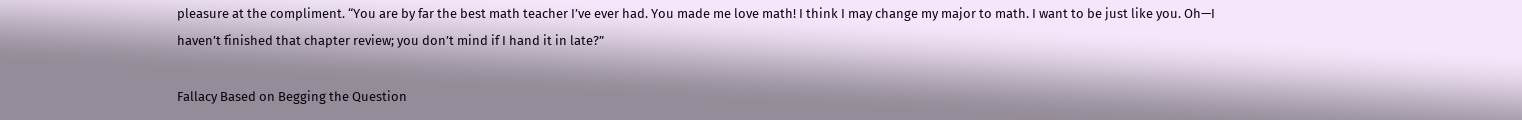pleasure at the compliment. “You are by far the best math teacher I’ve ever had. You made me love math! I think I may change my major to math. I want to be just like you. Oh—I haven’t finished that chapter review; you don’t mind if I hand it in late?”

Fallacy Based on Begging the Question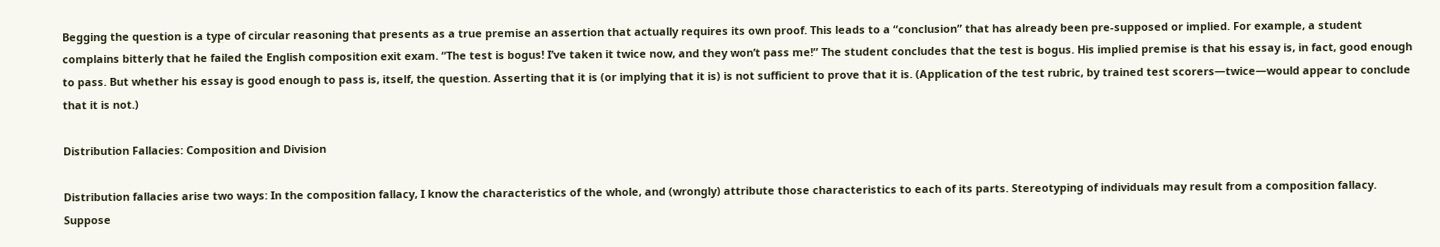Begging the question is a type of circular reasoning that presents as a true premise an assertion that actually requires its own proof. This leads to a “conclusion” that has already been pre-supposed or implied. For example, a student complains bitterly that he failed the English composition exit exam. “The test is bogus! I’ve taken it twice now, and they won’t pass me!” The student concludes that the test is bogus. His implied premise is that his essay is, in fact, good enough to pass. But whether his essay is good enough to pass is, itself, the question. Asserting that it is (or implying that it is) is not sufficient to prove that it is. (Application of the test rubric, by trained test scorers—twice—would appear to conclude that it is not.)

Distribution Fallacies: Composition and Division

Distribution fallacies arise two ways: In the composition fallacy, I know the characteristics of the whole, and (wrongly) attribute those characteristics to each of its parts. Stereotyping of individuals may result from a composition fallacy. Suppose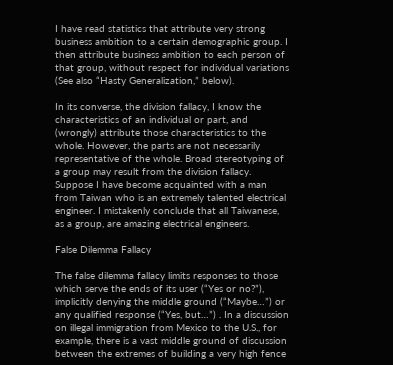I have read statistics that attribute very strong business ambition to a certain demographic group. I then attribute business ambition to each person of that group, without respect for individual variations (See also “Hasty Generalization,” below).

In its converse, the division fallacy, I know the characteristics of an individual or part, and (wrongly) attribute those characteristics to the whole. However, the parts are not necessarily representative of the whole. Broad stereotyping of a group may result from the division fallacy. Suppose I have become acquainted with a man from Taiwan who is an extremely talented electrical engineer. I mistakenly conclude that all Taiwanese, as a group, are amazing electrical engineers.

False Dilemma Fallacy

The false dilemma fallacy limits responses to those which serve the ends of its user (“Yes or no?”), implicitly denying the middle ground (“Maybe…”) or any qualified response (“Yes, but…”) . In a discussion on illegal immigration from Mexico to the U.S., for example, there is a vast middle ground of discussion between the extremes of building a very high fence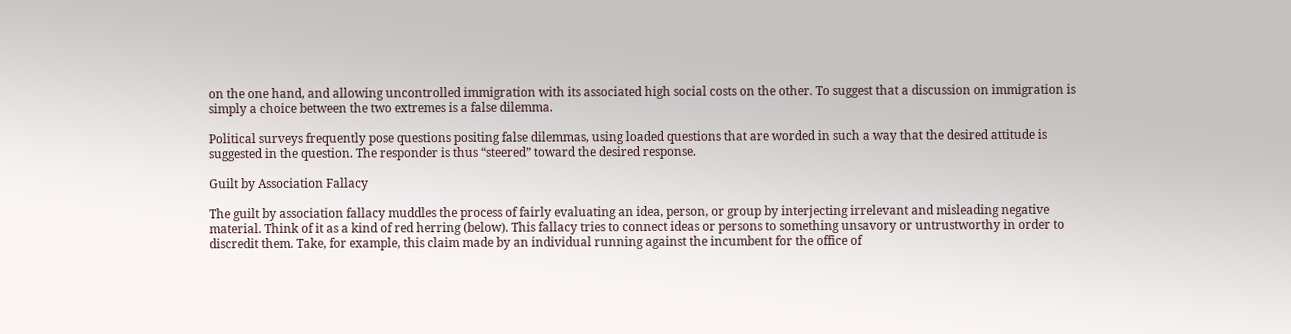on the one hand, and allowing uncontrolled immigration with its associated high social costs on the other. To suggest that a discussion on immigration is simply a choice between the two extremes is a false dilemma.

Political surveys frequently pose questions positing false dilemmas, using loaded questions that are worded in such a way that the desired attitude is suggested in the question. The responder is thus “steered” toward the desired response.

Guilt by Association Fallacy

The guilt by association fallacy muddles the process of fairly evaluating an idea, person, or group by interjecting irrelevant and misleading negative material. Think of it as a kind of red herring (below). This fallacy tries to connect ideas or persons to something unsavory or untrustworthy in order to discredit them. Take, for example, this claim made by an individual running against the incumbent for the office of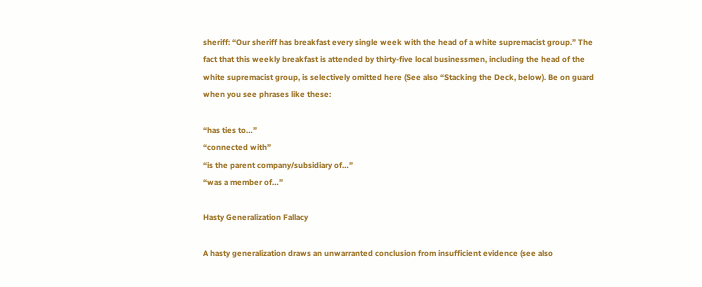sheriff: “Our sheriff has breakfast every single week with the head of a white supremacist group.” The fact that this weekly breakfast is attended by thirty-five local businessmen, including the head of the white supremacist group, is selectively omitted here (See also “Stacking the Deck, below). Be on guard when you see phrases like these:

“has ties to…”
“connected with”
“is the parent company/subsidiary of…”
“was a member of…”

Hasty Generalization Fallacy

A hasty generalization draws an unwarranted conclusion from insufficient evidence (see also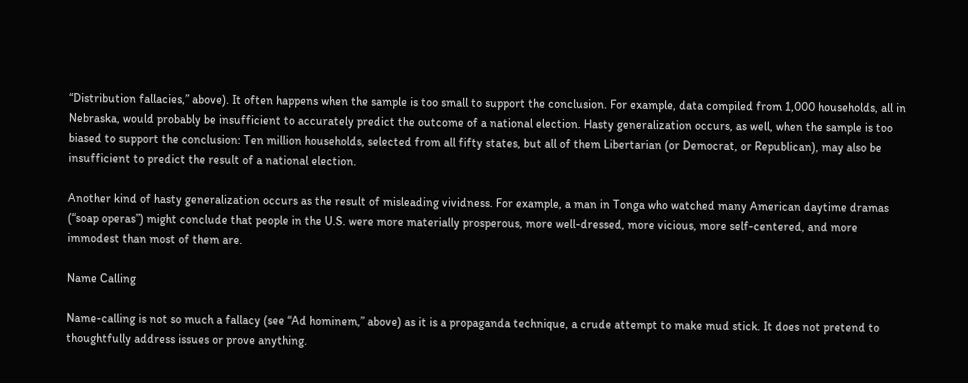“Distribution fallacies,” above). It often happens when the sample is too small to support the conclusion. For example, data compiled from 1,000 households, all in Nebraska, would probably be insufficient to accurately predict the outcome of a national election. Hasty generalization occurs, as well, when the sample is too biased to support the conclusion: Ten million households, selected from all fifty states, but all of them Libertarian (or Democrat, or Republican), may also be insufficient to predict the result of a national election.

Another kind of hasty generalization occurs as the result of misleading vividness. For example, a man in Tonga who watched many American daytime dramas (“soap operas”) might conclude that people in the U.S. were more materially prosperous, more well-dressed, more vicious, more self-centered, and more immodest than most of them are.

Name Calling

Name-calling is not so much a fallacy (see “Ad hominem,” above) as it is a propaganda technique, a crude attempt to make mud stick. It does not pretend to thoughtfully address issues or prove anything.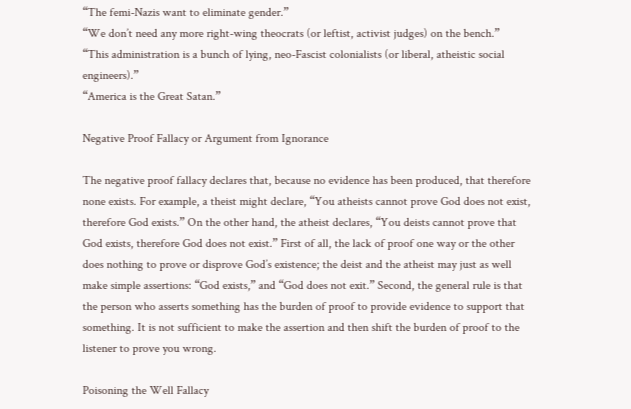“The femi-Nazis want to eliminate gender.”
“We don’t need any more right-wing theocrats (or leftist, activist judges) on the bench.”
“This administration is a bunch of lying, neo-Fascist colonialists (or liberal, atheistic social engineers).”
“America is the Great Satan.”

Negative Proof Fallacy or Argument from Ignorance

The negative proof fallacy declares that, because no evidence has been produced, that therefore none exists. For example, a theist might declare, “You atheists cannot prove God does not exist, therefore God exists.” On the other hand, the atheist declares, “You deists cannot prove that God exists, therefore God does not exist.” First of all, the lack of proof one way or the other does nothing to prove or disprove God’s existence; the deist and the atheist may just as well make simple assertions: “God exists,” and “God does not exit.” Second, the general rule is that the person who asserts something has the burden of proof to provide evidence to support that something. It is not sufficient to make the assertion and then shift the burden of proof to the listener to prove you wrong.

Poisoning the Well Fallacy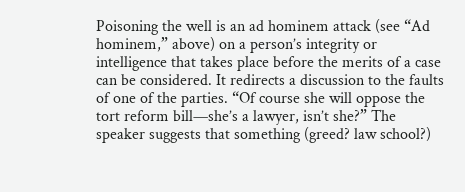Poisoning the well is an ad hominem attack (see “Ad hominem,” above) on a person’s integrity or intelligence that takes place before the merits of a case can be considered. It redirects a discussion to the faults of one of the parties. “Of course she will oppose the tort reform bill—she’s a lawyer, isn’t she?” The speaker suggests that something (greed? law school?)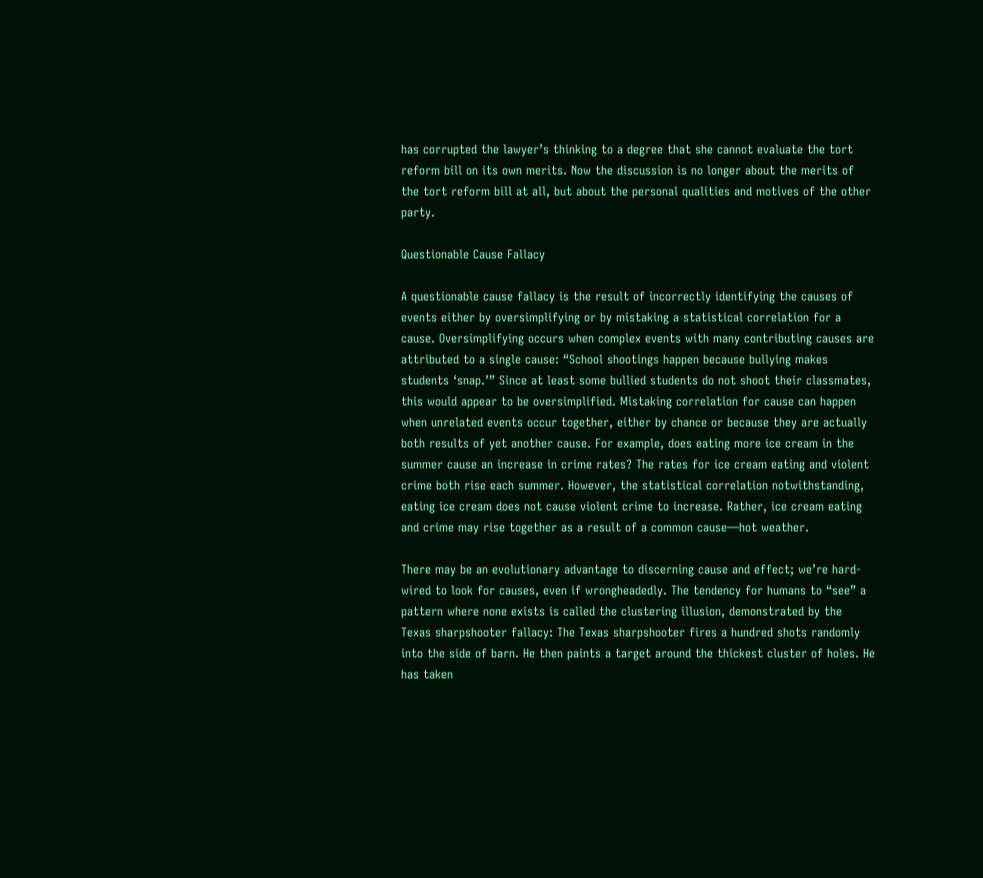has corrupted the lawyer’s thinking to a degree that she cannot evaluate the tort reform bill on its own merits. Now the discussion is no longer about the merits of the tort reform bill at all, but about the personal qualities and motives of the other party.

Questionable Cause Fallacy

A questionable cause fallacy is the result of incorrectly identifying the causes of events either by oversimplifying or by mistaking a statistical correlation for a cause. Oversimplifying occurs when complex events with many contributing causes are attributed to a single cause: “School shootings happen because bullying makes students ‘snap.’” Since at least some bullied students do not shoot their classmates, this would appear to be oversimplified. Mistaking correlation for cause can happen when unrelated events occur together, either by chance or because they are actually both results of yet another cause. For example, does eating more ice cream in the summer cause an increase in crime rates? The rates for ice cream eating and violent crime both rise each summer. However, the statistical correlation notwithstanding, eating ice cream does not cause violent crime to increase. Rather, ice cream eating and crime may rise together as a result of a common cause—hot weather.

There may be an evolutionary advantage to discerning cause and effect; we’re hard-wired to look for causes, even if wrongheadedly. The tendency for humans to “see” a pattern where none exists is called the clustering illusion, demonstrated by the Texas sharpshooter fallacy: The Texas sharpshooter fires a hundred shots randomly into the side of barn. He then paints a target around the thickest cluster of holes. He has taken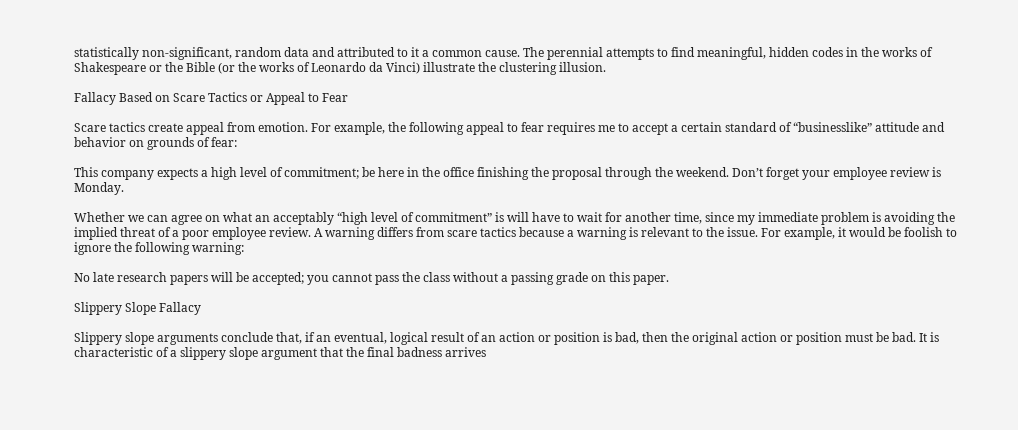statistically non-significant, random data and attributed to it a common cause. The perennial attempts to find meaningful, hidden codes in the works of Shakespeare or the Bible (or the works of Leonardo da Vinci) illustrate the clustering illusion.

Fallacy Based on Scare Tactics or Appeal to Fear

Scare tactics create appeal from emotion. For example, the following appeal to fear requires me to accept a certain standard of “businesslike” attitude and behavior on grounds of fear:

This company expects a high level of commitment; be here in the office finishing the proposal through the weekend. Don’t forget your employee review is Monday.

Whether we can agree on what an acceptably “high level of commitment” is will have to wait for another time, since my immediate problem is avoiding the implied threat of a poor employee review. A warning differs from scare tactics because a warning is relevant to the issue. For example, it would be foolish to ignore the following warning:

No late research papers will be accepted; you cannot pass the class without a passing grade on this paper.

Slippery Slope Fallacy

Slippery slope arguments conclude that, if an eventual, logical result of an action or position is bad, then the original action or position must be bad. It is characteristic of a slippery slope argument that the final badness arrives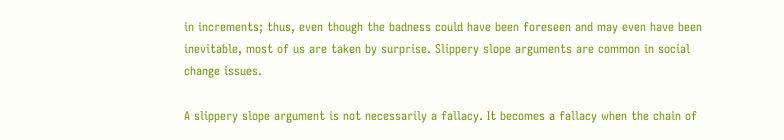in increments; thus, even though the badness could have been foreseen and may even have been inevitable, most of us are taken by surprise. Slippery slope arguments are common in social change issues.

A slippery slope argument is not necessarily a fallacy. It becomes a fallacy when the chain of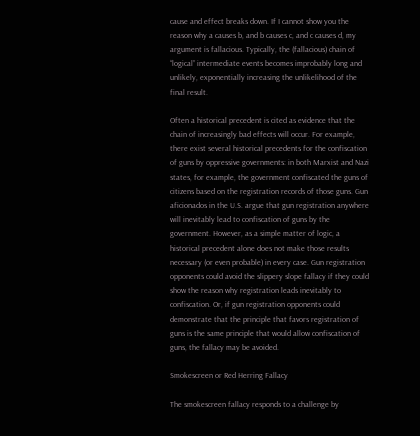cause and effect breaks down. If I cannot show you the reason why a causes b, and b causes c, and c causes d, my argument is fallacious. Typically, the (fallacious) chain of “logical” intermediate events becomes improbably long and unlikely, exponentially increasing the unlikelihood of the final result.

Often a historical precedent is cited as evidence that the chain of increasingly bad effects will occur. For example, there exist several historical precedents for the confiscation of guns by oppressive governments: in both Marxist and Nazi states, for example, the government confiscated the guns of citizens based on the registration records of those guns. Gun aficionados in the U.S. argue that gun registration anywhere will inevitably lead to confiscation of guns by the government. However, as a simple matter of logic, a historical precedent alone does not make those results necessary (or even probable) in every case. Gun registration opponents could avoid the slippery slope fallacy if they could show the reason why registration leads inevitably to confiscation. Or, if gun registration opponents could demonstrate that the principle that favors registration of guns is the same principle that would allow confiscation of guns, the fallacy may be avoided.

Smokescreen or Red Herring Fallacy

The smokescreen fallacy responds to a challenge by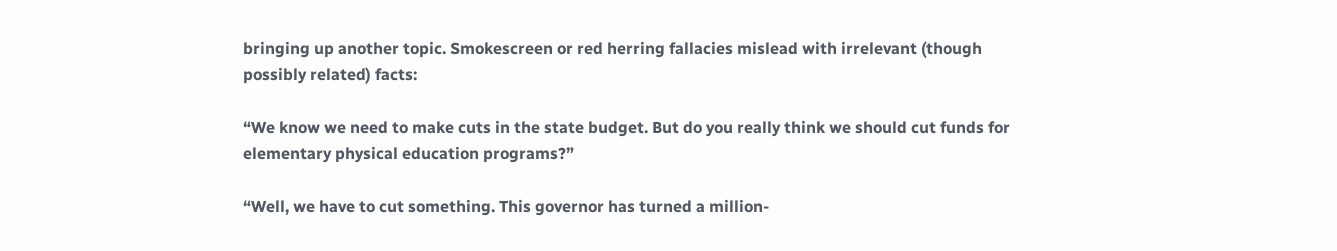bringing up another topic. Smokescreen or red herring fallacies mislead with irrelevant (though possibly related) facts:

“We know we need to make cuts in the state budget. But do you really think we should cut funds for elementary physical education programs?”

“Well, we have to cut something. This governor has turned a million-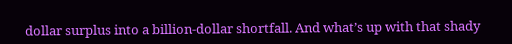dollar surplus into a billion-dollar shortfall. And what’s up with that shady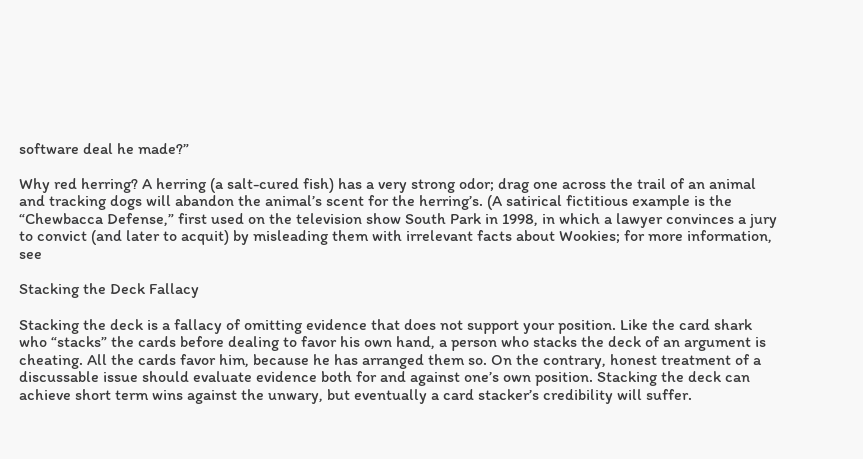software deal he made?”

Why red herring? A herring (a salt-cured fish) has a very strong odor; drag one across the trail of an animal and tracking dogs will abandon the animal’s scent for the herring’s. (A satirical fictitious example is the “Chewbacca Defense,” first used on the television show South Park in 1998, in which a lawyer convinces a jury to convict (and later to acquit) by misleading them with irrelevant facts about Wookies; for more information, see

Stacking the Deck Fallacy

Stacking the deck is a fallacy of omitting evidence that does not support your position. Like the card shark who “stacks” the cards before dealing to favor his own hand, a person who stacks the deck of an argument is cheating. All the cards favor him, because he has arranged them so. On the contrary, honest treatment of a discussable issue should evaluate evidence both for and against one’s own position. Stacking the deck can achieve short term wins against the unwary, but eventually a card stacker’s credibility will suffer.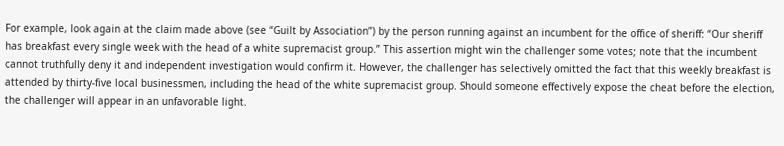For example, look again at the claim made above (see “Guilt by Association”) by the person running against an incumbent for the office of sheriff: “Our sheriff has breakfast every single week with the head of a white supremacist group.” This assertion might win the challenger some votes; note that the incumbent cannot truthfully deny it and independent investigation would confirm it. However, the challenger has selectively omitted the fact that this weekly breakfast is attended by thirty-five local businessmen, including the head of the white supremacist group. Should someone effectively expose the cheat before the election, the challenger will appear in an unfavorable light.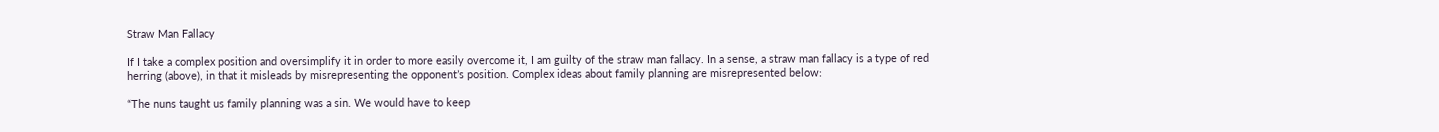Straw Man Fallacy

If I take a complex position and oversimplify it in order to more easily overcome it, I am guilty of the straw man fallacy. In a sense, a straw man fallacy is a type of red herring (above), in that it misleads by misrepresenting the opponent’s position. Complex ideas about family planning are misrepresented below:

“The nuns taught us family planning was a sin. We would have to keep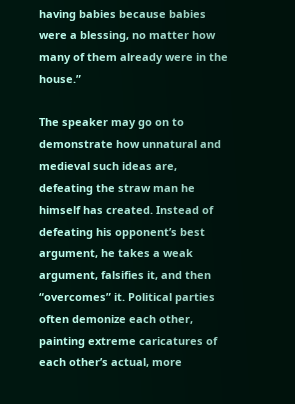having babies because babies were a blessing, no matter how many of them already were in the house.”

The speaker may go on to demonstrate how unnatural and medieval such ideas are, defeating the straw man he himself has created. Instead of defeating his opponent’s best argument, he takes a weak argument, falsifies it, and then “overcomes” it. Political parties often demonize each other, painting extreme caricatures of each other’s actual, more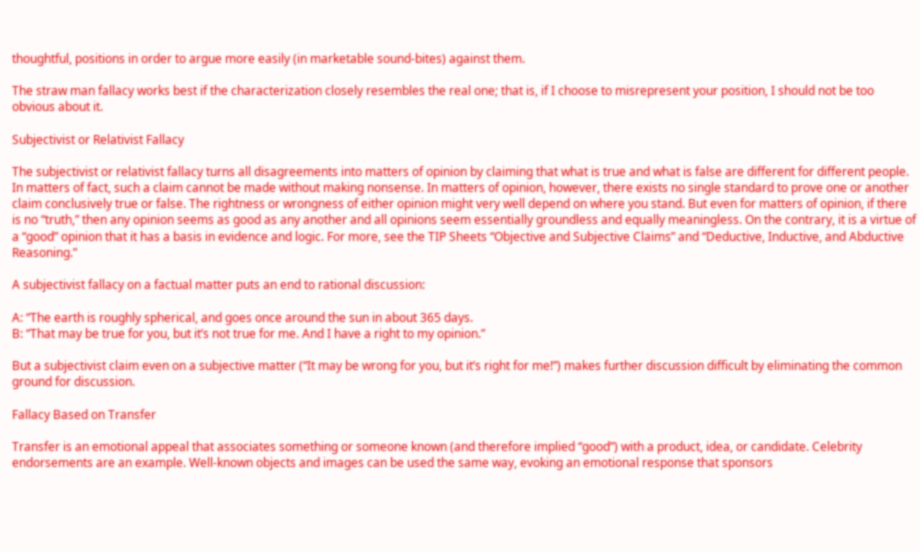thoughtful, positions in order to argue more easily (in marketable sound-bites) against them.

The straw man fallacy works best if the characterization closely resembles the real one; that is, if I choose to misrepresent your position, I should not be too obvious about it.

Subjectivist or Relativist Fallacy

The subjectivist or relativist fallacy turns all disagreements into matters of opinion by claiming that what is true and what is false are different for different people. In matters of fact, such a claim cannot be made without making nonsense. In matters of opinion, however, there exists no single standard to prove one or another claim conclusively true or false. The rightness or wrongness of either opinion might very well depend on where you stand. But even for matters of opinion, if there is no “truth,” then any opinion seems as good as any another and all opinions seem essentially groundless and equally meaningless. On the contrary, it is a virtue of a “good” opinion that it has a basis in evidence and logic. For more, see the TIP Sheets “Objective and Subjective Claims” and “Deductive, Inductive, and Abductive Reasoning.”

A subjectivist fallacy on a factual matter puts an end to rational discussion:

A: “The earth is roughly spherical, and goes once around the sun in about 365 days.
B: “That may be true for you, but it’s not true for me. And I have a right to my opinion.”

But a subjectivist claim even on a subjective matter (“It may be wrong for you, but it’s right for me!”) makes further discussion difficult by eliminating the common ground for discussion.

Fallacy Based on Transfer

Transfer is an emotional appeal that associates something or someone known (and therefore implied “good”) with a product, idea, or candidate. Celebrity endorsements are an example. Well-known objects and images can be used the same way, evoking an emotional response that sponsors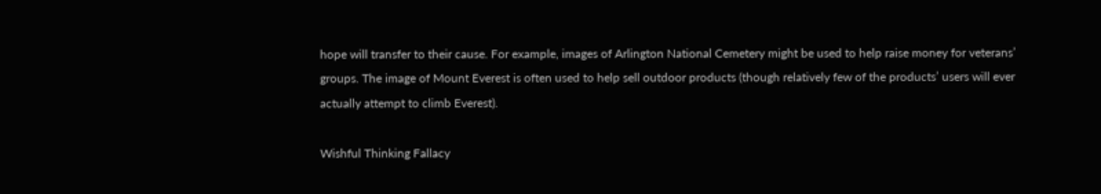hope will transfer to their cause. For example, images of Arlington National Cemetery might be used to help raise money for veterans’ groups. The image of Mount Everest is often used to help sell outdoor products (though relatively few of the products’ users will ever actually attempt to climb Everest).

Wishful Thinking Fallacy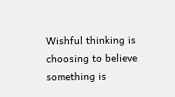Wishful thinking is choosing to believe something is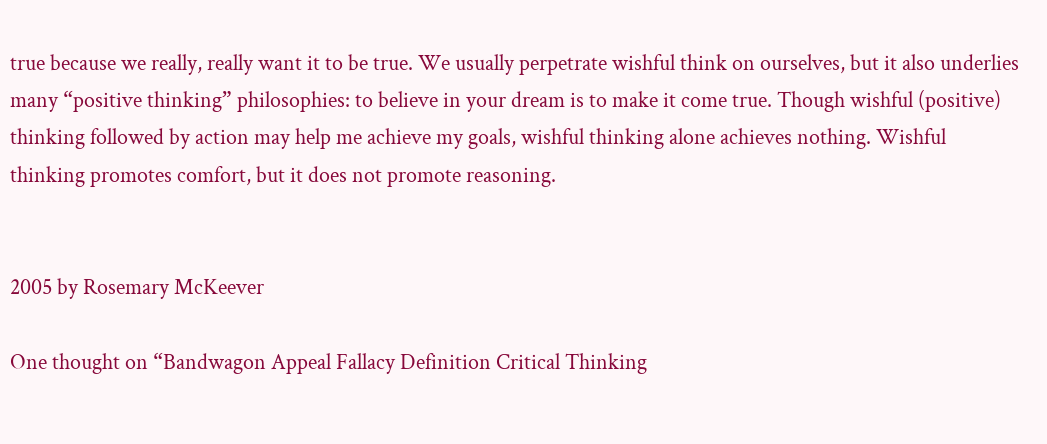true because we really, really want it to be true. We usually perpetrate wishful think on ourselves, but it also underlies many “positive thinking” philosophies: to believe in your dream is to make it come true. Though wishful (positive) thinking followed by action may help me achieve my goals, wishful thinking alone achieves nothing. Wishful thinking promotes comfort, but it does not promote reasoning.


2005 by Rosemary McKeever

One thought on “Bandwagon Appeal Fallacy Definition Critical Thinking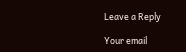Leave a Reply

Your email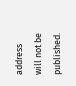address will not be published.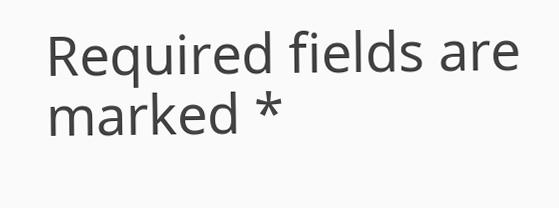Required fields are marked *